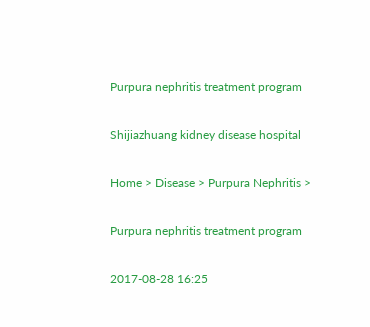Purpura nephritis treatment program

Shijiazhuang kidney disease hospital

Home > Disease > Purpura Nephritis >

Purpura nephritis treatment program

2017-08-28 16:25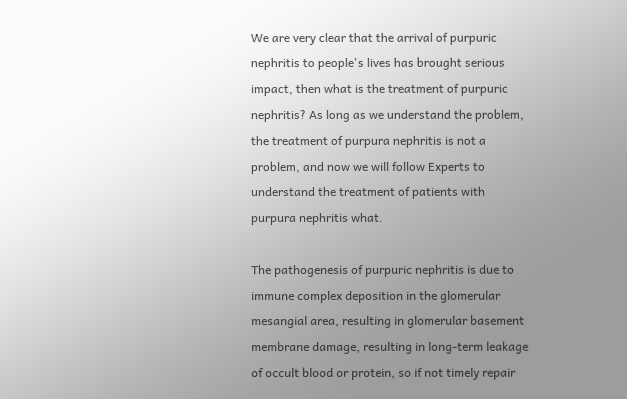We are very clear that the arrival of purpuric nephritis to people's lives has brought serious impact, then what is the treatment of purpuric nephritis? As long as we understand the problem, the treatment of purpura nephritis is not a problem, and now we will follow Experts to understand the treatment of patients with purpura nephritis what.

The pathogenesis of purpuric nephritis is due to immune complex deposition in the glomerular mesangial area, resulting in glomerular basement membrane damage, resulting in long-term leakage of occult blood or protein, so if not timely repair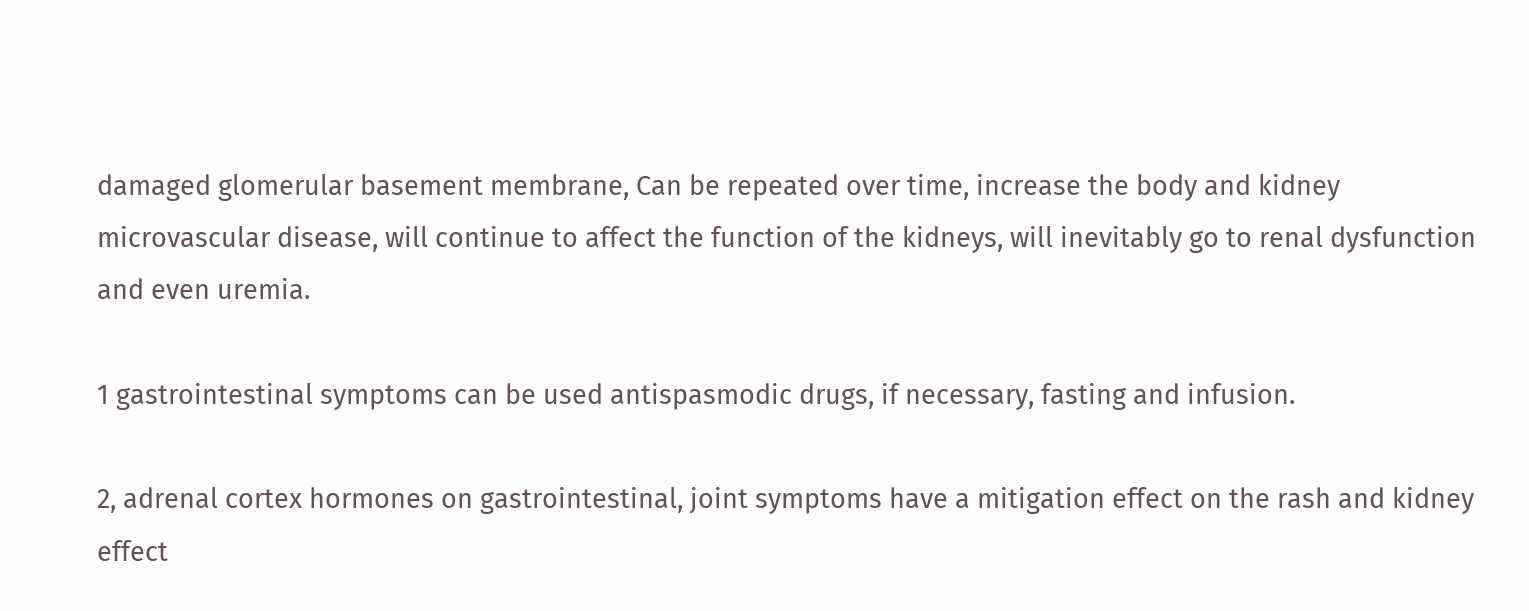damaged glomerular basement membrane, Can be repeated over time, increase the body and kidney microvascular disease, will continue to affect the function of the kidneys, will inevitably go to renal dysfunction and even uremia.

1 gastrointestinal symptoms can be used antispasmodic drugs, if necessary, fasting and infusion.

2, adrenal cortex hormones on gastrointestinal, joint symptoms have a mitigation effect on the rash and kidney effect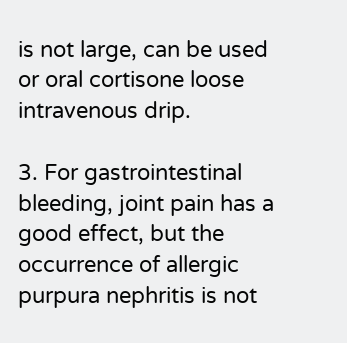is not large, can be used or oral cortisone loose intravenous drip.

3. For gastrointestinal bleeding, joint pain has a good effect, but the occurrence of allergic purpura nephritis is not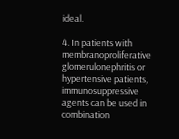ideal.

4. In patients with membranoproliferative glomerulonephritis or hypertensive patients, immunosuppressive agents can be used in combination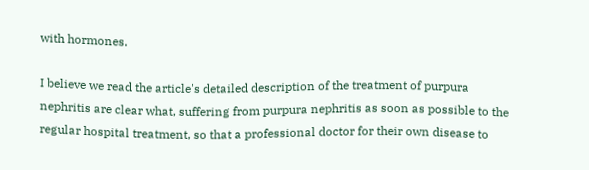with hormones.

I believe we read the article's detailed description of the treatment of purpura nephritis are clear what, suffering from purpura nephritis as soon as possible to the regular hospital treatment, so that a professional doctor for their own disease to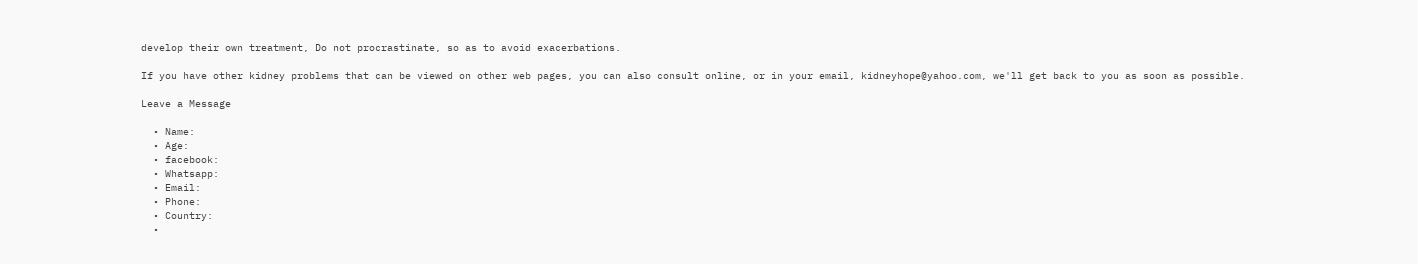develop their own treatment, Do not procrastinate, so as to avoid exacerbations.

If you have other kidney problems that can be viewed on other web pages, you can also consult online, or in your email, kidneyhope@yahoo.com, we'll get back to you as soon as possible.

Leave a Message

  • Name:
  • Age:
  • facebook:
  • Whatsapp:
  • Email:
  • Phone:
  • Country:
  •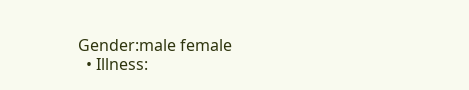Gender:male female
  • Illness: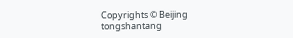Copyrights © Beijing tongshantang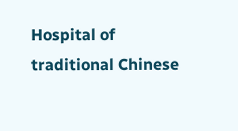Hospital of traditional Chinese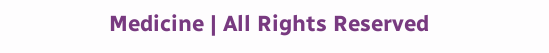Medicine | All Rights Reserved